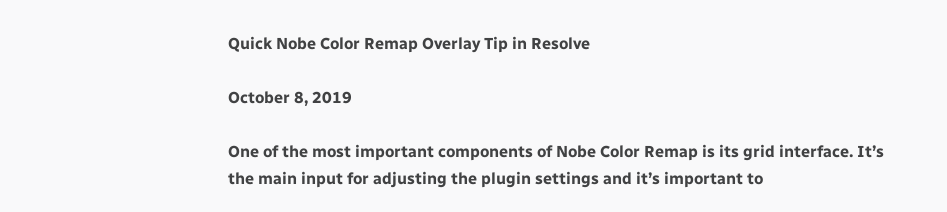Quick Nobe Color Remap Overlay Tip in Resolve

October 8, 2019

One of the most important components of Nobe Color Remap is its grid interface. It’s the main input for adjusting the plugin settings and it’s important to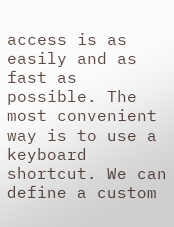access is as easily and as fast as possible. The most convenient way is to use a keyboard shortcut. We can define a custom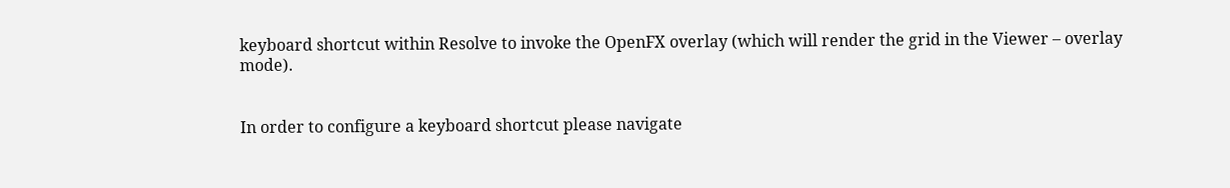keyboard shortcut within Resolve to invoke the OpenFX overlay (which will render the grid in the Viewer – overlay mode).


In order to configure a keyboard shortcut please navigate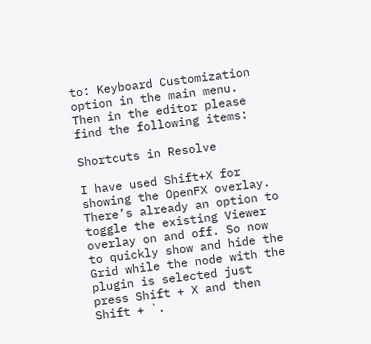to: Keyboard Customization option in the main menu. Then in the editor please find the following items:

Shortcuts in Resolve

I have used Shift+X for showing the OpenFX overlay. There’s already an option to toggle the existing Viewer overlay on and off. So now to quickly show and hide the Grid while the node with the plugin is selected just press Shift + X and then Shift + `.